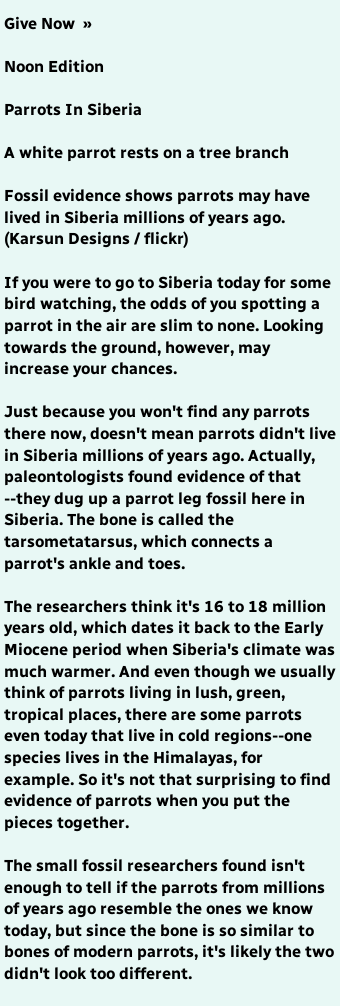Give Now  »

Noon Edition

Parrots In Siberia

A white parrot rests on a tree branch

Fossil evidence shows parrots may have lived in Siberia millions of years ago. (Karsun Designs / flickr)

If you were to go to Siberia today for some bird watching, the odds of you spotting a parrot in the air are slim to none. Looking towards the ground, however, may increase your chances.

Just because you won't find any parrots there now, doesn't mean parrots didn't live in Siberia millions of years ago. Actually, paleontologists found evidence of that --they dug up a parrot leg fossil here in Siberia. The bone is called the tarsometatarsus, which connects a parrot's ankle and toes.

The researchers think it's 16 to 18 million years old, which dates it back to the Early Miocene period when Siberia's climate was much warmer. And even though we usually think of parrots living in lush, green, tropical places, there are some parrots even today that live in cold regions--one species lives in the Himalayas, for example. So it's not that surprising to find evidence of parrots when you put the pieces together.

The small fossil researchers found isn't enough to tell if the parrots from millions of years ago resemble the ones we know today, but since the bone is so similar to bones of modern parrots, it's likely the two didn't look too different.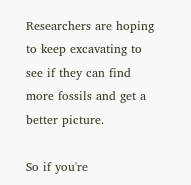Researchers are hoping to keep excavating to see if they can find more fossils and get a better picture.

So if you're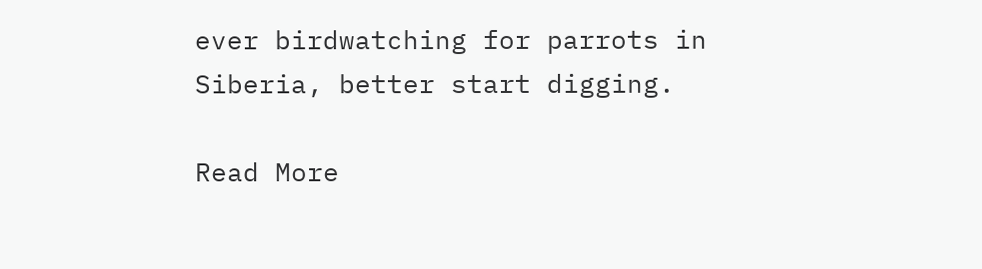ever birdwatching for parrots in Siberia, better start digging.

Read More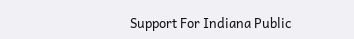Support For Indiana Public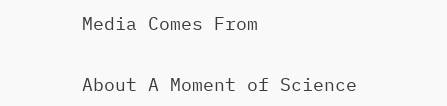Media Comes From

About A Moment of Science